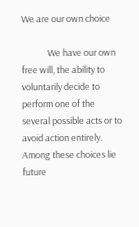We are our own choice

             We have our own free will, the ability to voluntarily decide to perform one of the several possible acts or to avoid action entirely. Among these choices lie future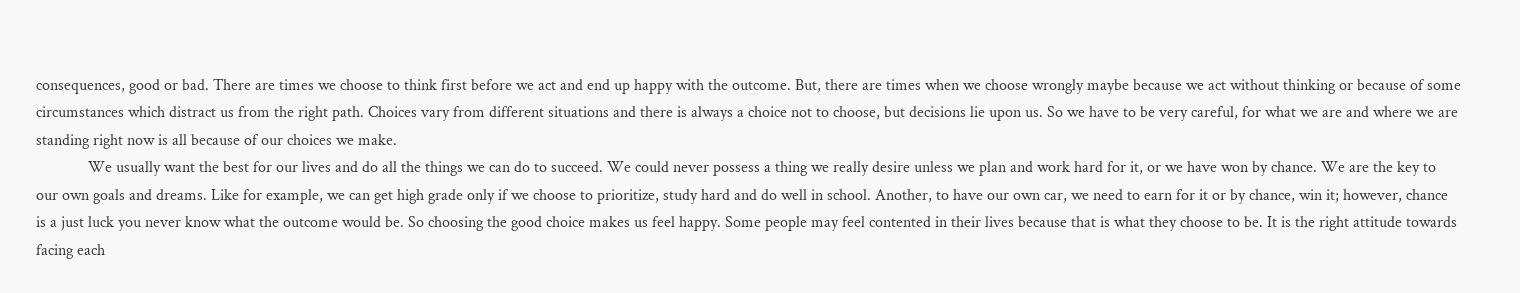consequences, good or bad. There are times we choose to think first before we act and end up happy with the outcome. But, there are times when we choose wrongly maybe because we act without thinking or because of some circumstances which distract us from the right path. Choices vary from different situations and there is always a choice not to choose, but decisions lie upon us. So we have to be very careful, for what we are and where we are standing right now is all because of our choices we make.
             We usually want the best for our lives and do all the things we can do to succeed. We could never possess a thing we really desire unless we plan and work hard for it, or we have won by chance. We are the key to our own goals and dreams. Like for example, we can get high grade only if we choose to prioritize, study hard and do well in school. Another, to have our own car, we need to earn for it or by chance, win it; however, chance is a just luck you never know what the outcome would be. So choosing the good choice makes us feel happy. Some people may feel contented in their lives because that is what they choose to be. It is the right attitude towards facing each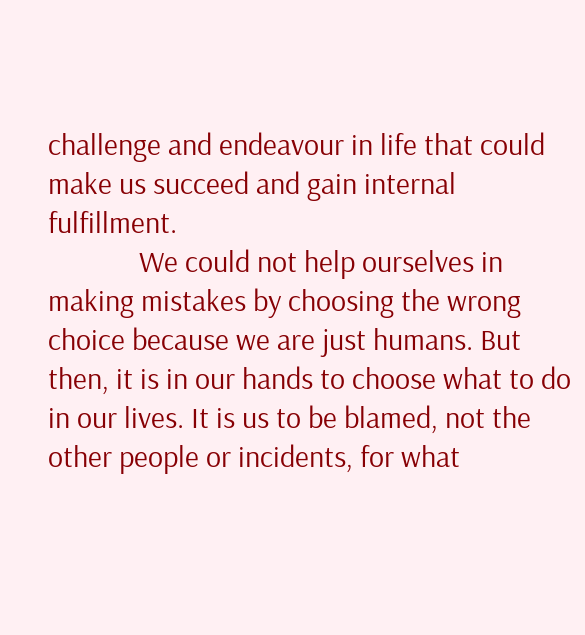challenge and endeavour in life that could make us succeed and gain internal fulfillment.
             We could not help ourselves in making mistakes by choosing the wrong choice because we are just humans. But then, it is in our hands to choose what to do in our lives. It is us to be blamed, not the other people or incidents, for what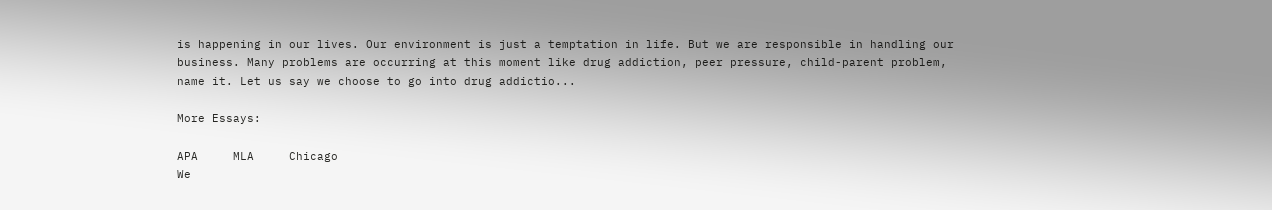is happening in our lives. Our environment is just a temptation in life. But we are responsible in handling our business. Many problems are occurring at this moment like drug addiction, peer pressure, child-parent problem, name it. Let us say we choose to go into drug addictio...

More Essays:

APA     MLA     Chicago
We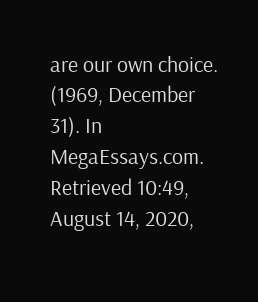are our own choice. (1969, December 31). In MegaEssays.com. Retrieved 10:49, August 14, 2020,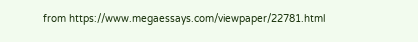from https://www.megaessays.com/viewpaper/22781.html